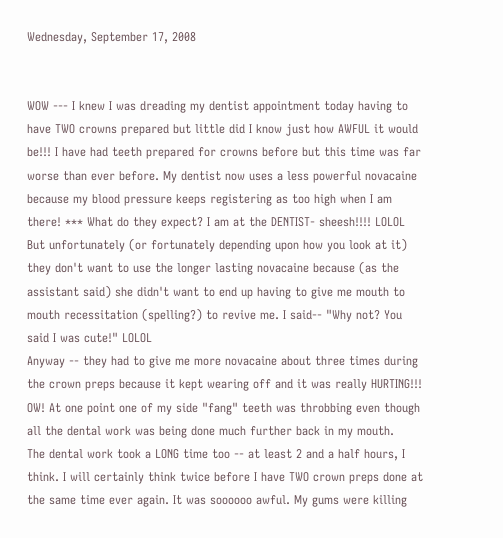Wednesday, September 17, 2008


WOW --- I knew I was dreading my dentist appointment today having to have TWO crowns prepared but little did I know just how AWFUL it would be!!! I have had teeth prepared for crowns before but this time was far worse than ever before. My dentist now uses a less powerful novacaine because my blood pressure keeps registering as too high when I am there! *** What do they expect? I am at the DENTIST- sheesh!!!! LOLOL But unfortunately (or fortunately depending upon how you look at it) they don't want to use the longer lasting novacaine because (as the assistant said) she didn't want to end up having to give me mouth to mouth recessitation (spelling?) to revive me. I said-- "Why not? You said I was cute!" LOLOL
Anyway -- they had to give me more novacaine about three times during the crown preps because it kept wearing off and it was really HURTING!!! OW! At one point one of my side "fang" teeth was throbbing even though all the dental work was being done much further back in my mouth.
The dental work took a LONG time too -- at least 2 and a half hours, I think. I will certainly think twice before I have TWO crown preps done at the same time ever again. It was soooooo awful. My gums were killing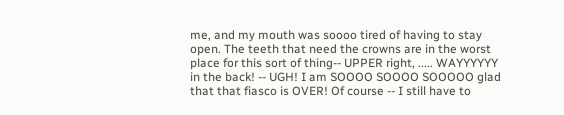me, and my mouth was soooo tired of having to stay open. The teeth that need the crowns are in the worst place for this sort of thing-- UPPER right, ..... WAYYYYYY in the back! -- UGH! I am SOOOO SOOOO SOOOOO glad that that fiasco is OVER! Of course -- I still have to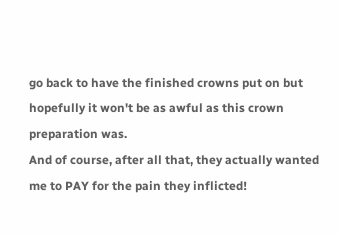go back to have the finished crowns put on but hopefully it won't be as awful as this crown preparation was.
And of course, after all that, they actually wanted me to PAY for the pain they inflicted!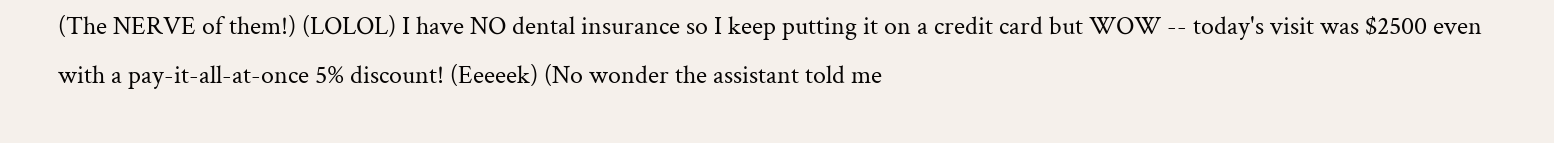(The NERVE of them!) (LOLOL) I have NO dental insurance so I keep putting it on a credit card but WOW -- today's visit was $2500 even with a pay-it-all-at-once 5% discount! (Eeeeek) (No wonder the assistant told me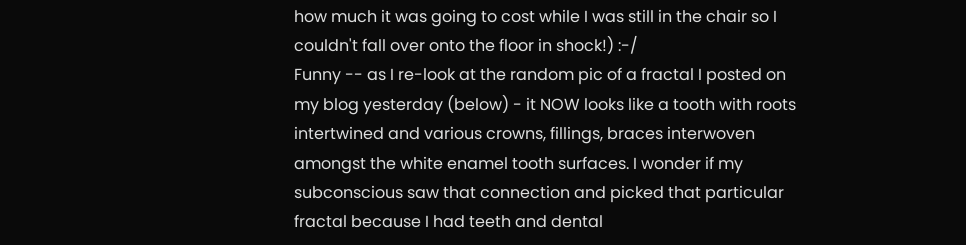how much it was going to cost while I was still in the chair so I couldn't fall over onto the floor in shock!) :-/
Funny -- as I re-look at the random pic of a fractal I posted on my blog yesterday (below) - it NOW looks like a tooth with roots intertwined and various crowns, fillings, braces interwoven amongst the white enamel tooth surfaces. I wonder if my subconscious saw that connection and picked that particular fractal because I had teeth and dental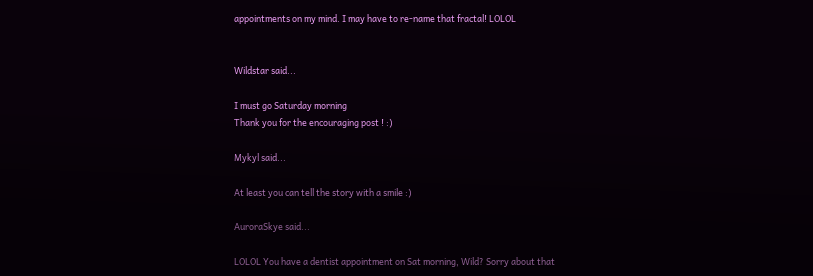appointments on my mind. I may have to re-name that fractal! LOLOL


Wildstar said...

I must go Saturday morning
Thank you for the encouraging post ! :)

Mykyl said...

At least you can tell the story with a smile :)

AuroraSkye said...

LOLOL You have a dentist appointment on Sat morning, Wild? Sorry about that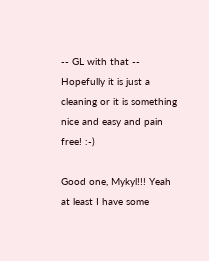-- GL with that -- Hopefully it is just a cleaning or it is something nice and easy and pain free! :-)

Good one, Mykyl!!! Yeah at least I have some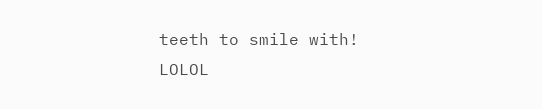teeth to smile with! LOLOL